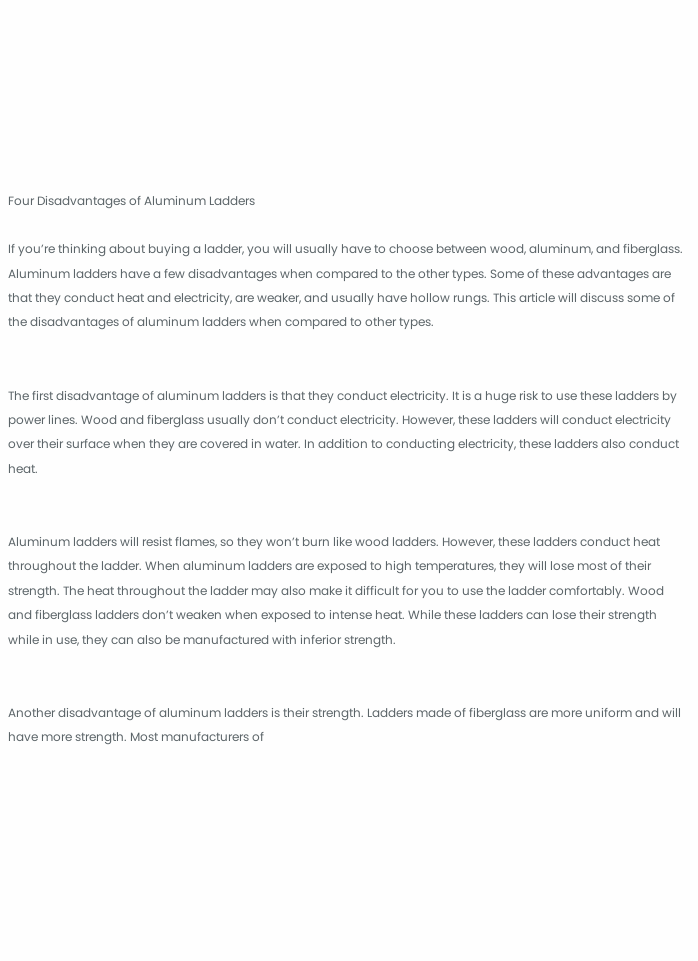Four Disadvantages of Aluminum Ladders

If you’re thinking about buying a ladder, you will usually have to choose between wood, aluminum, and fiberglass. Aluminum ladders have a few disadvantages when compared to the other types. Some of these advantages are that they conduct heat and electricity, are weaker, and usually have hollow rungs. This article will discuss some of the disadvantages of aluminum ladders when compared to other types.


The first disadvantage of aluminum ladders is that they conduct electricity. It is a huge risk to use these ladders by power lines. Wood and fiberglass usually don’t conduct electricity. However, these ladders will conduct electricity over their surface when they are covered in water. In addition to conducting electricity, these ladders also conduct heat.


Aluminum ladders will resist flames, so they won’t burn like wood ladders. However, these ladders conduct heat throughout the ladder. When aluminum ladders are exposed to high temperatures, they will lose most of their strength. The heat throughout the ladder may also make it difficult for you to use the ladder comfortably. Wood and fiberglass ladders don’t weaken when exposed to intense heat. While these ladders can lose their strength while in use, they can also be manufactured with inferior strength.


Another disadvantage of aluminum ladders is their strength. Ladders made of fiberglass are more uniform and will have more strength. Most manufacturers of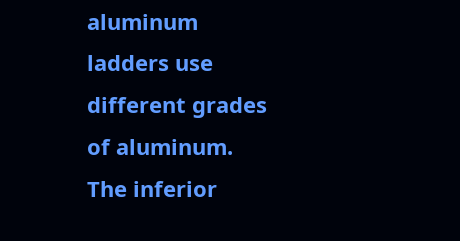aluminum ladders use different grades of aluminum. The inferior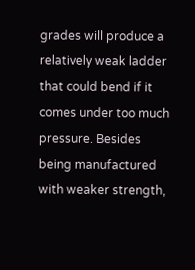grades will produce a relatively weak ladder that could bend if it comes under too much pressure. Besides being manufactured with weaker strength,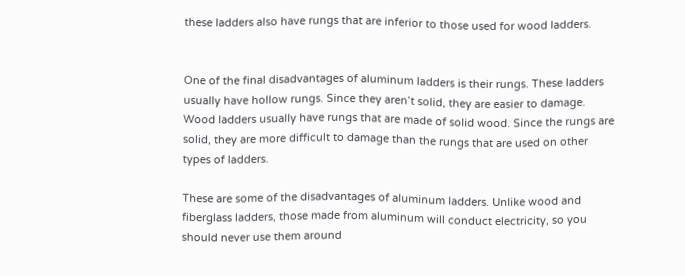these ladders also have rungs that are inferior to those used for wood ladders.


One of the final disadvantages of aluminum ladders is their rungs. These ladders usually have hollow rungs. Since they aren’t solid, they are easier to damage. Wood ladders usually have rungs that are made of solid wood. Since the rungs are solid, they are more difficult to damage than the rungs that are used on other types of ladders.

These are some of the disadvantages of aluminum ladders. Unlike wood and fiberglass ladders, those made from aluminum will conduct electricity, so you should never use them around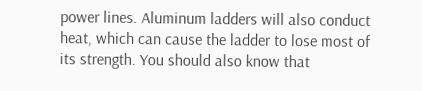power lines. Aluminum ladders will also conduct heat, which can cause the ladder to lose most of its strength. You should also know that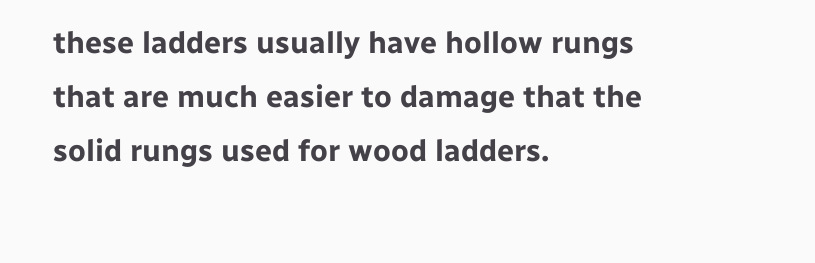these ladders usually have hollow rungs that are much easier to damage that the solid rungs used for wood ladders.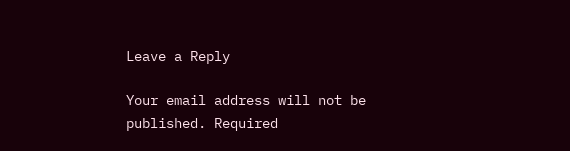Leave a Reply

Your email address will not be published. Required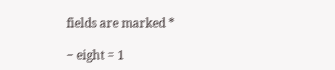fields are marked *

− eight = 1